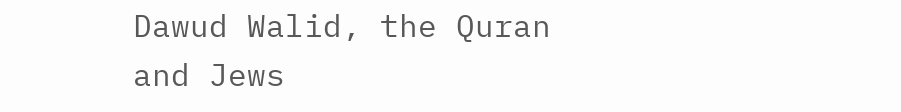Dawud Walid, the Quran and Jews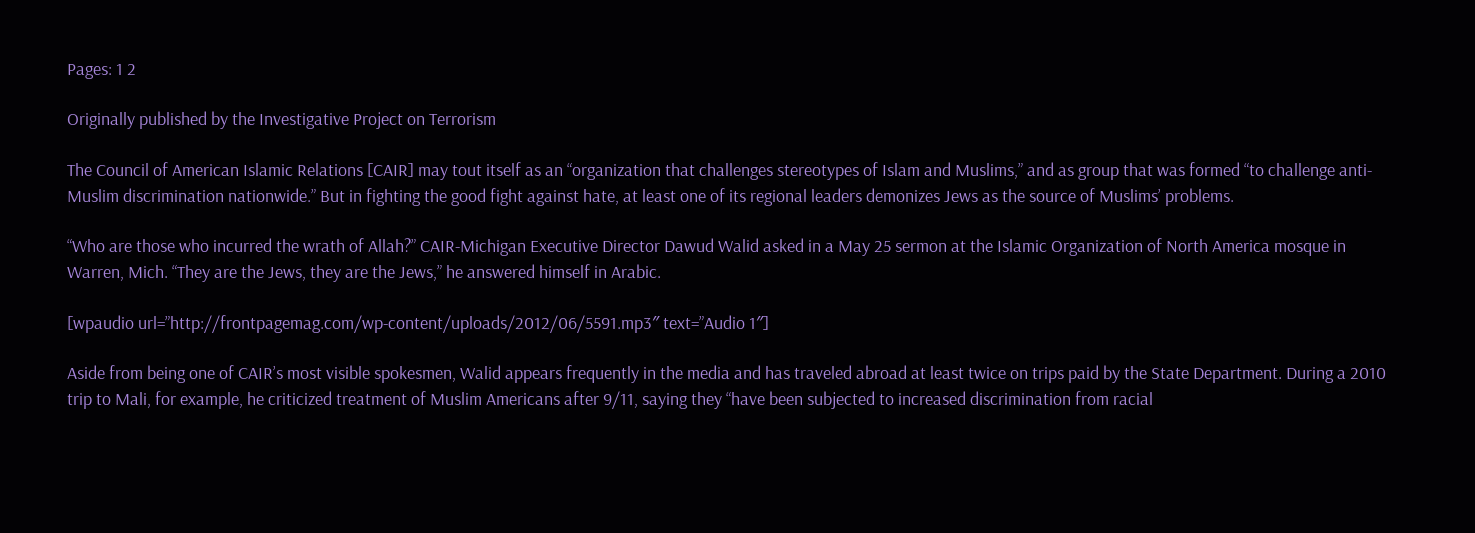Pages: 1 2

Originally published by the Investigative Project on Terrorism

The Council of American Islamic Relations [CAIR] may tout itself as an “organization that challenges stereotypes of Islam and Muslims,” and as group that was formed “to challenge anti-Muslim discrimination nationwide.” But in fighting the good fight against hate, at least one of its regional leaders demonizes Jews as the source of Muslims’ problems.

“Who are those who incurred the wrath of Allah?” CAIR-Michigan Executive Director Dawud Walid asked in a May 25 sermon at the Islamic Organization of North America mosque in Warren, Mich. “They are the Jews, they are the Jews,” he answered himself in Arabic.

[wpaudio url=”http://frontpagemag.com/wp-content/uploads/2012/06/5591.mp3″ text=”Audio 1″]

Aside from being one of CAIR’s most visible spokesmen, Walid appears frequently in the media and has traveled abroad at least twice on trips paid by the State Department. During a 2010 trip to Mali, for example, he criticized treatment of Muslim Americans after 9/11, saying they “have been subjected to increased discrimination from racial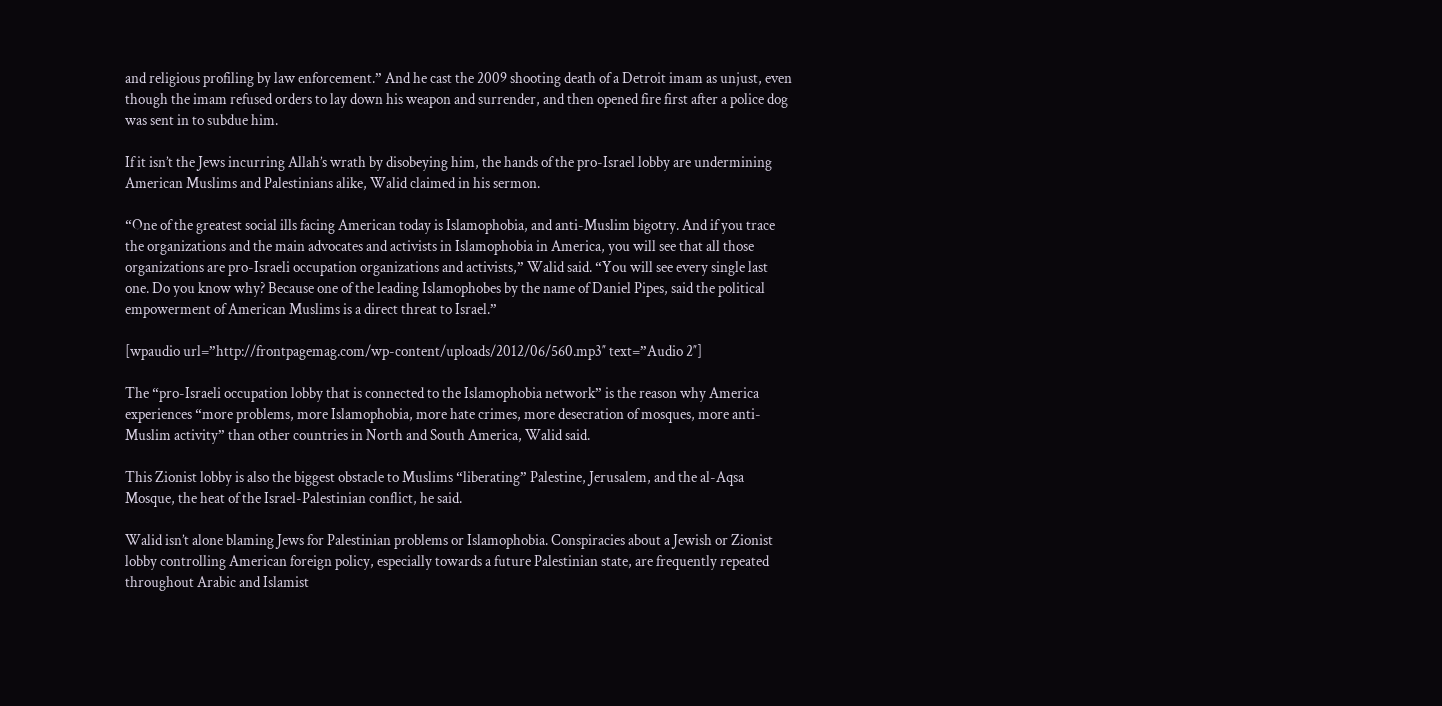and religious profiling by law enforcement.” And he cast the 2009 shooting death of a Detroit imam as unjust, even though the imam refused orders to lay down his weapon and surrender, and then opened fire first after a police dog was sent in to subdue him.

If it isn’t the Jews incurring Allah’s wrath by disobeying him, the hands of the pro-Israel lobby are undermining American Muslims and Palestinians alike, Walid claimed in his sermon.

“One of the greatest social ills facing American today is Islamophobia, and anti-Muslim bigotry. And if you trace the organizations and the main advocates and activists in Islamophobia in America, you will see that all those organizations are pro-Israeli occupation organizations and activists,” Walid said. “You will see every single last one. Do you know why? Because one of the leading Islamophobes by the name of Daniel Pipes, said the political empowerment of American Muslims is a direct threat to Israel.”

[wpaudio url=”http://frontpagemag.com/wp-content/uploads/2012/06/560.mp3″ text=”Audio 2″]

The “pro-Israeli occupation lobby that is connected to the Islamophobia network” is the reason why America experiences “more problems, more Islamophobia, more hate crimes, more desecration of mosques, more anti-Muslim activity” than other countries in North and South America, Walid said.

This Zionist lobby is also the biggest obstacle to Muslims “liberating” Palestine, Jerusalem, and the al-Aqsa Mosque, the heat of the Israel-Palestinian conflict, he said.

Walid isn’t alone blaming Jews for Palestinian problems or Islamophobia. Conspiracies about a Jewish or Zionist lobby controlling American foreign policy, especially towards a future Palestinian state, are frequently repeated throughout Arabic and Islamist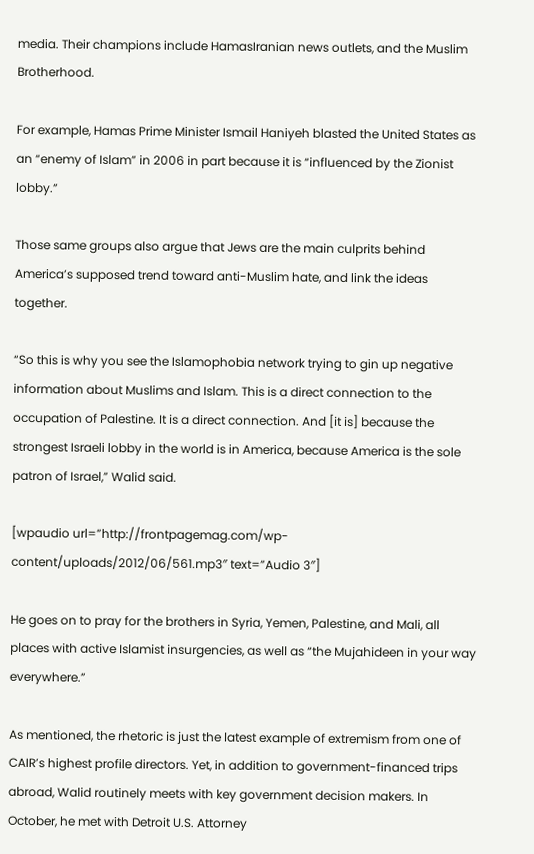media. Their champions include HamasIranian news outlets, and the Muslim Brotherhood.

For example, Hamas Prime Minister Ismail Haniyeh blasted the United States as an “enemy of Islam” in 2006 in part because it is “influenced by the Zionist lobby.”

Those same groups also argue that Jews are the main culprits behind America’s supposed trend toward anti-Muslim hate, and link the ideas together.

“So this is why you see the Islamophobia network trying to gin up negative information about Muslims and Islam. This is a direct connection to the occupation of Palestine. It is a direct connection. And [it is] because the strongest Israeli lobby in the world is in America, because America is the sole patron of Israel,” Walid said.

[wpaudio url=”http://frontpagemag.com/wp-content/uploads/2012/06/561.mp3″ text=”Audio 3″]

He goes on to pray for the brothers in Syria, Yemen, Palestine, and Mali, all places with active Islamist insurgencies, as well as “the Mujahideen in your way everywhere.”

As mentioned, the rhetoric is just the latest example of extremism from one of CAIR’s highest profile directors. Yet, in addition to government-financed trips abroad, Walid routinely meets with key government decision makers. In October, he met with Detroit U.S. Attorney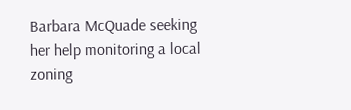Barbara McQuade seeking her help monitoring a local zoning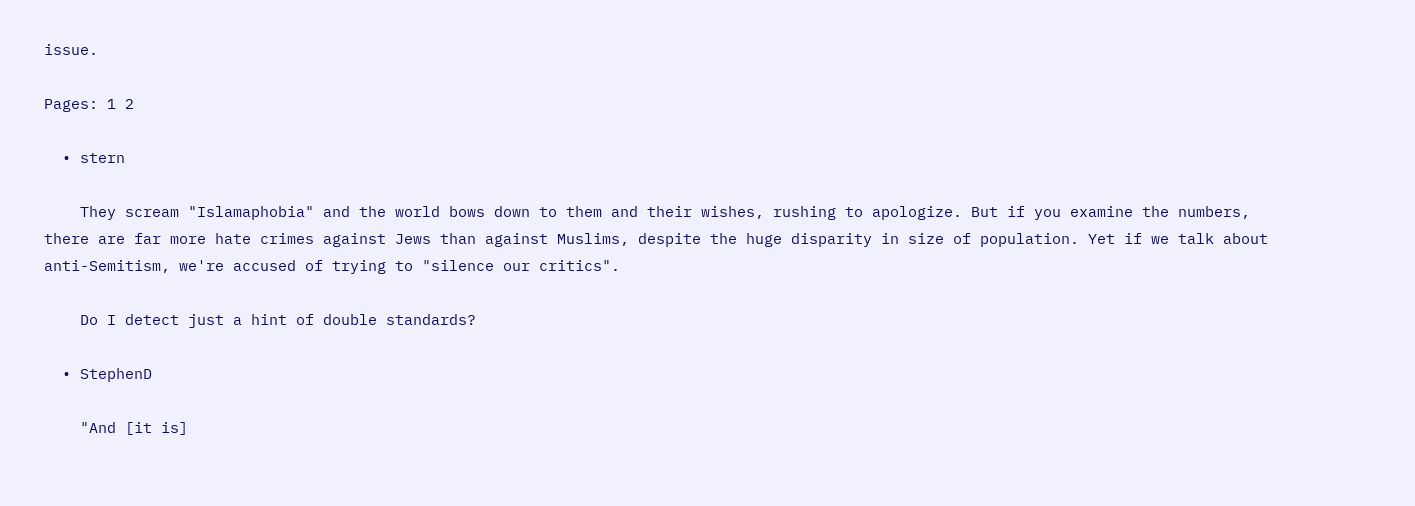issue.

Pages: 1 2

  • stern

    They scream "Islamaphobia" and the world bows down to them and their wishes, rushing to apologize. But if you examine the numbers, there are far more hate crimes against Jews than against Muslims, despite the huge disparity in size of population. Yet if we talk about anti-Semitism, we're accused of trying to "silence our critics".

    Do I detect just a hint of double standards?

  • StephenD

    "And [it is]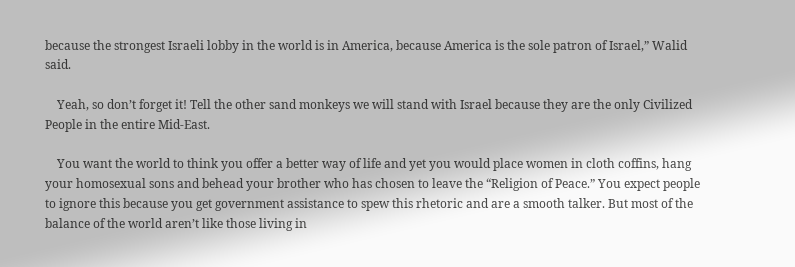because the strongest Israeli lobby in the world is in America, because America is the sole patron of Israel,” Walid said.

    Yeah, so don’t forget it! Tell the other sand monkeys we will stand with Israel because they are the only Civilized People in the entire Mid-East.

    You want the world to think you offer a better way of life and yet you would place women in cloth coffins, hang your homosexual sons and behead your brother who has chosen to leave the “Religion of Peace.” You expect people to ignore this because you get government assistance to spew this rhetoric and are a smooth talker. But most of the balance of the world aren’t like those living in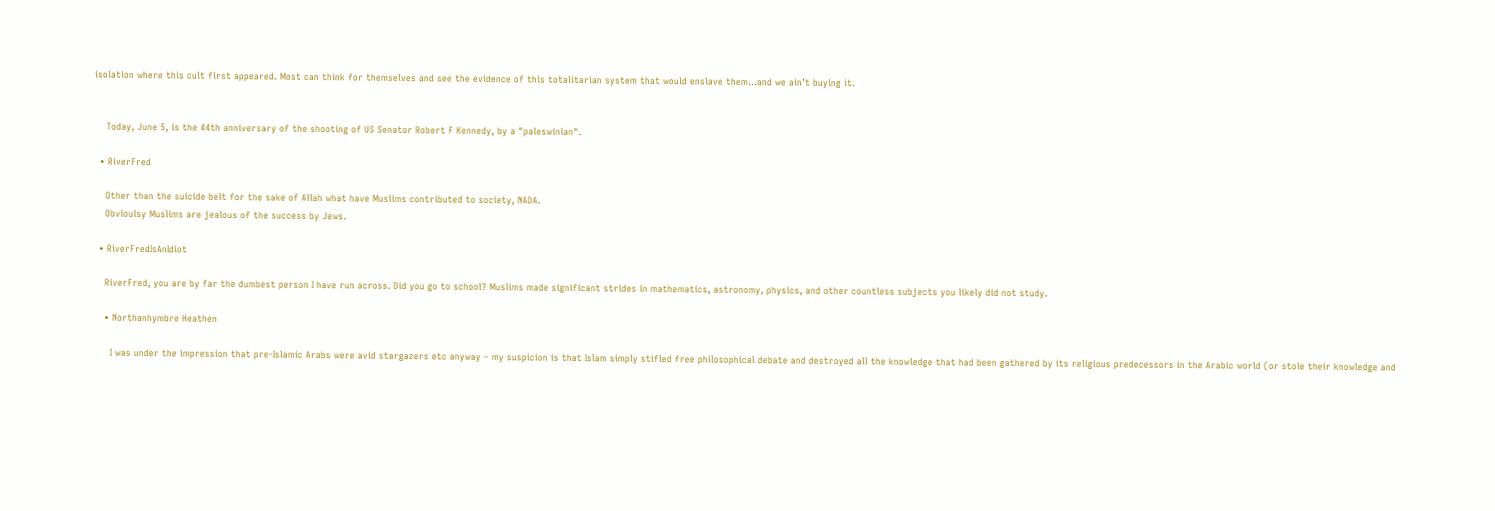isolation where this cult first appeared. Most can think for themselves and see the evidence of this totalitarian system that would enslave them…and we ain’t buying it.


    Today, June 5, is the 44th anniversary of the shooting of US Senator Robert F Kennedy, by a "paleswinian".

  • RiverFred

    Other than the suicide belt for the sake of Allah what have Muslims contributed to society, NADA.
    Obvioulsy Muslims are jealous of the success by Jews.

  • RiverFredIsAnIdiot

    RiverFred, you are by far the dumbest person I have run across. Did you go to school? Muslims made significant strides in mathematics, astronomy, physics, and other countless subjects you likely did not study.

    • Northanhymbre Heathen

      I was under the impression that pre-Islamic Arabs were avid stargazers etc anyway – my suspicion is that Islam simply stifled free philosophical debate and destroyed all the knowledge that had been gathered by its religious predecessors in the Arabic world (or stole their knowledge and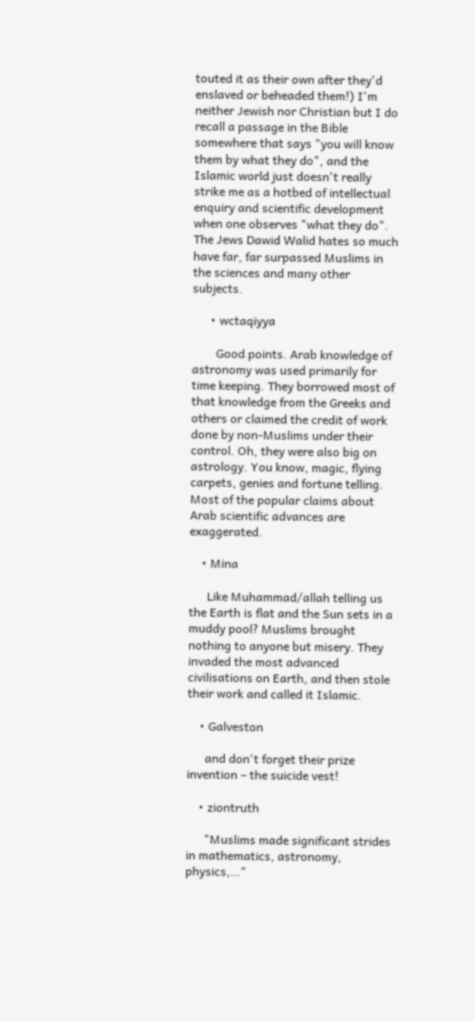touted it as their own after they'd enslaved or beheaded them!) I'm neither Jewish nor Christian but I do recall a passage in the Bible somewhere that says "you will know them by what they do", and the Islamic world just doesn't really strike me as a hotbed of intellectual enquiry and scientific development when one observes "what they do". The Jews Dawid Walid hates so much have far, far surpassed Muslims in the sciences and many other subjects.

      • wctaqiyya

        Good points. Arab knowledge of astronomy was used primarily for time keeping. They borrowed most of that knowledge from the Greeks and others or claimed the credit of work done by non-Muslims under their control. Oh, they were also big on astrology. You know, magic, flying carpets, genies and fortune telling. Most of the popular claims about Arab scientific advances are exaggerated.

    • Mina

      Like Muhammad/allah telling us the Earth is flat and the Sun sets in a muddy pool? Muslims brought nothing to anyone but misery. They invaded the most advanced civilisations on Earth, and then stole their work and called it Islamic.

    • Galveston

      and don't forget their prize invention – the suicide vest!

    • ziontruth

      "Muslims made significant strides in mathematics, astronomy, physics,…"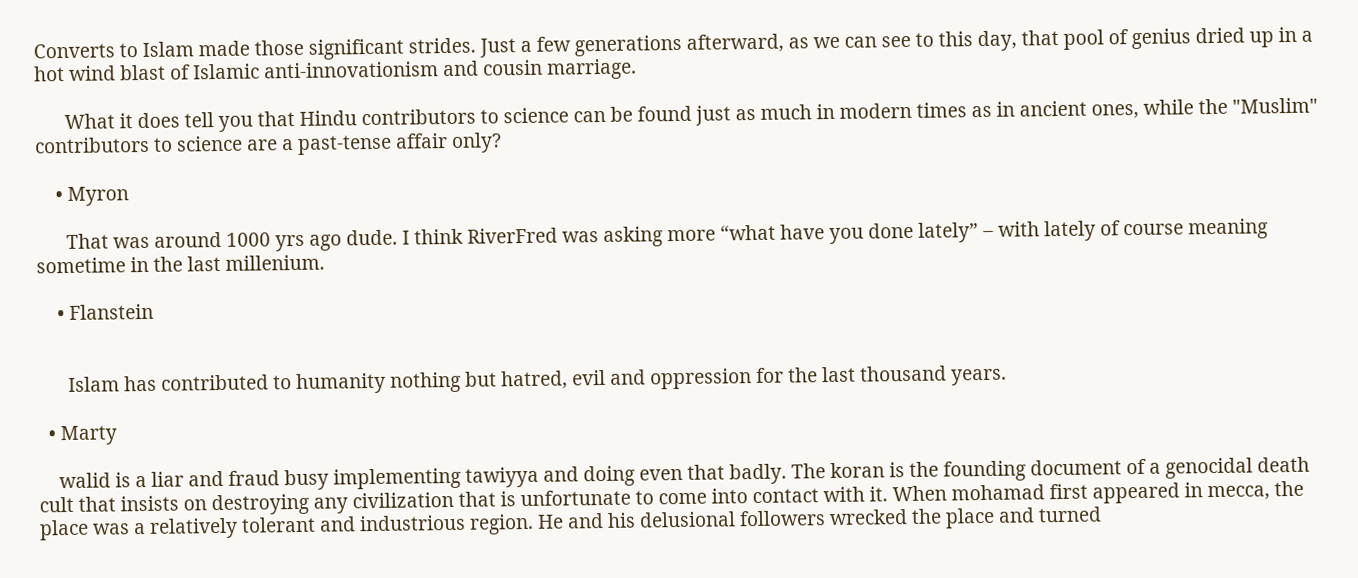Converts to Islam made those significant strides. Just a few generations afterward, as we can see to this day, that pool of genius dried up in a hot wind blast of Islamic anti-innovationism and cousin marriage.

      What it does tell you that Hindu contributors to science can be found just as much in modern times as in ancient ones, while the "Muslim" contributors to science are a past-tense affair only?

    • Myron

      That was around 1000 yrs ago dude. I think RiverFred was asking more “what have you done lately” – with lately of course meaning sometime in the last millenium.

    • Flanstein


      Islam has contributed to humanity nothing but hatred, evil and oppression for the last thousand years.

  • Marty

    walid is a liar and fraud busy implementing tawiyya and doing even that badly. The koran is the founding document of a genocidal death cult that insists on destroying any civilization that is unfortunate to come into contact with it. When mohamad first appeared in mecca, the place was a relatively tolerant and industrious region. He and his delusional followers wrecked the place and turned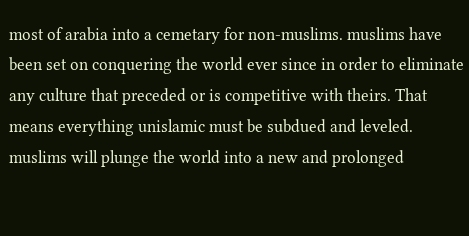most of arabia into a cemetary for non-muslims. muslims have been set on conquering the world ever since in order to eliminate any culture that preceded or is competitive with theirs. That means everything unislamic must be subdued and leveled. muslims will plunge the world into a new and prolonged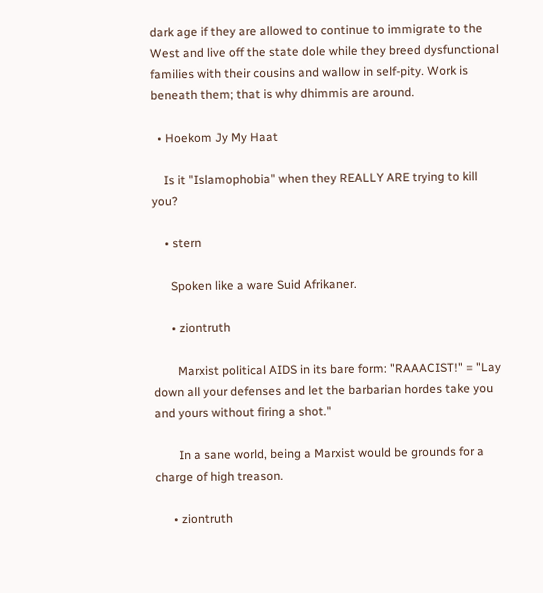dark age if they are allowed to continue to immigrate to the West and live off the state dole while they breed dysfunctional families with their cousins and wallow in self-pity. Work is beneath them; that is why dhimmis are around.

  • Hoekom Jy My Haat

    Is it "Islamophobia" when they REALLY ARE trying to kill you?

    • stern

      Spoken like a ware Suid Afrikaner.

      • ziontruth

        Marxist political AIDS in its bare form: "RAAACIST!" = "Lay down all your defenses and let the barbarian hordes take you and yours without firing a shot."

        In a sane world, being a Marxist would be grounds for a charge of high treason.

      • ziontruth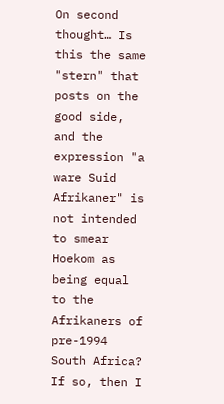On second thought… Is this the same "stern" that posts on the good side, and the expression "a ware Suid Afrikaner" is not intended to smear Hoekom as being equal to the Afrikaners of pre-1994 South Africa? If so, then I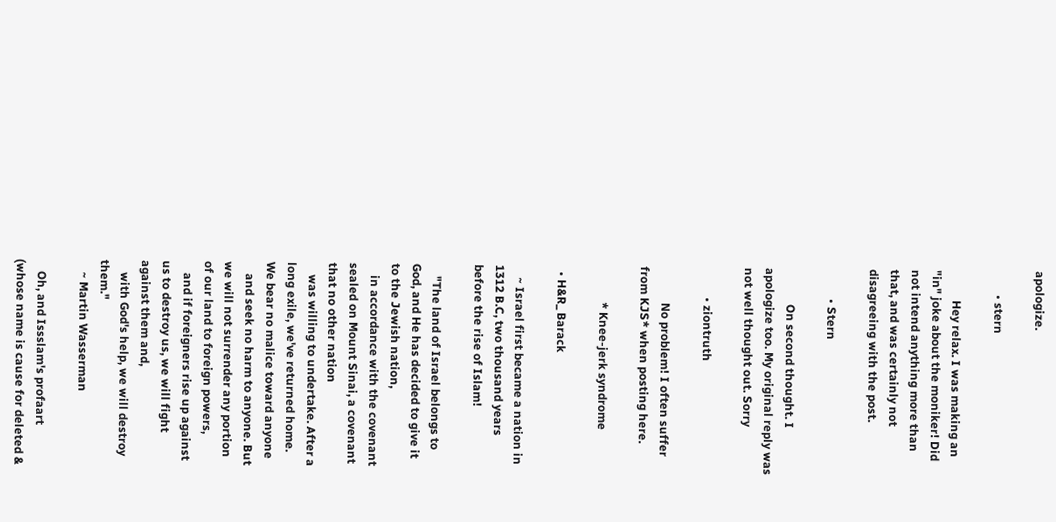apologize.

        • stern

          Hey relax. I was making an "in" joke about the moniker! Did not intend anything more than that, and was certainly not disagreeing with the post.

          • Stern

            On second thought. I apologize too. My original reply was not well thought out. Sorry

          • ziontruth

            No problem! I often suffer from KJS* when posting here.

            * Knee-jerk syndrome

  • H&R_ Barack

    ~ Israel first became a nation in 1312 B.C, two thousand years before the rise of Islam!

    "The land of Israel belongs to God, and He has decided to give it to the Jewish nation,
    in accordance with the covenant sealed on Mount Sinai, a covenant that no other nation
    was willing to undertake. After a long exile, we've returned home. We bear no malice toward anyone
    and seek no harm to anyone. But we will not surrender any portion of our land to foreign powers,
    and if foreigners rise up against us to destroy us, we will fight against them and,
    with God's help, we will destroy them."
    ~ Martin Wasserman

    Oh, and Issslam's profaart (whose name is cause for deleted &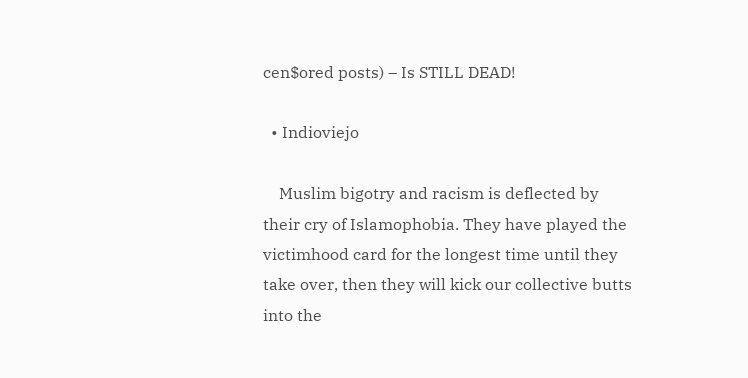cen$ored posts) – Is STILL DEAD!

  • Indioviejo

    Muslim bigotry and racism is deflected by their cry of Islamophobia. They have played the victimhood card for the longest time until they take over, then they will kick our collective butts into the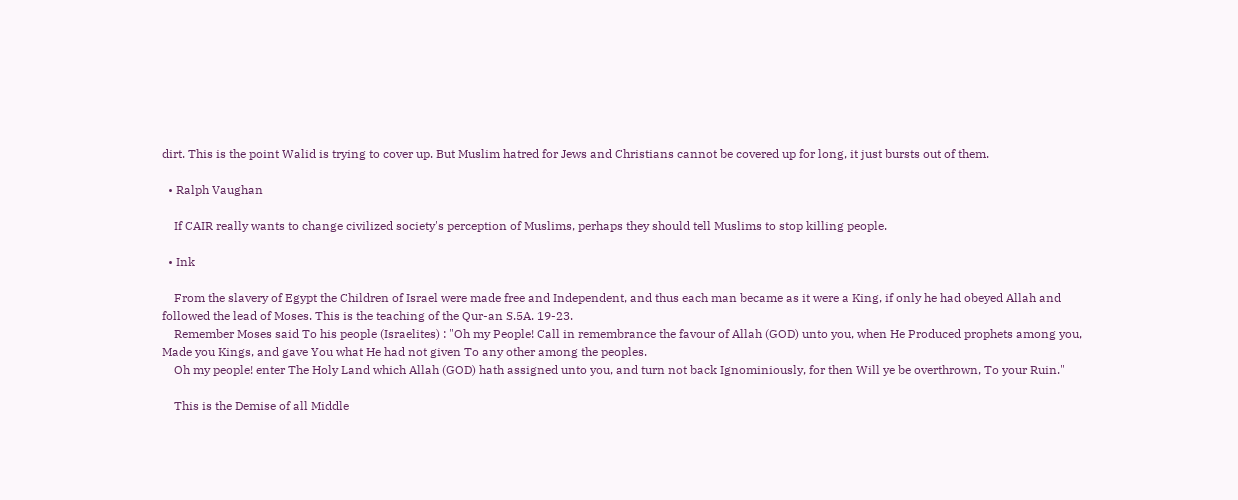dirt. This is the point Walid is trying to cover up. But Muslim hatred for Jews and Christians cannot be covered up for long, it just bursts out of them.

  • Ralph Vaughan

    If CAIR really wants to change civilized society's perception of Muslims, perhaps they should tell Muslims to stop killing people.

  • Ink

    From the slavery of Egypt the Children of Israel were made free and Independent, and thus each man became as it were a King, if only he had obeyed Allah and followed the lead of Moses. This is the teaching of the Qur-an S.5A. 19-23.
    Remember Moses said To his people (Israelites) : "Oh my People! Call in remembrance the favour of Allah (GOD) unto you, when He Produced prophets among you, Made you Kings, and gave You what He had not given To any other among the peoples.
    Oh my people! enter The Holy Land which Allah (GOD) hath assigned unto you, and turn not back Ignominiously, for then Will ye be overthrown, To your Ruin."

    This is the Demise of all Middle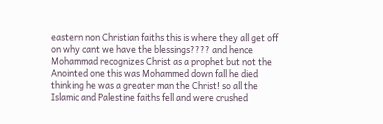eastern non Christian faiths this is where they all get off on why cant we have the blessings???? and hence Mohammad recognizes Christ as a prophet but not the Anointed one this was Mohammed down fall he died thinking he was a greater man the Christ! so all the Islamic and Palestine faiths fell and were crushed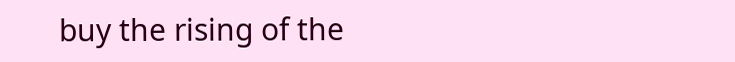buy the rising of the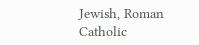Jewish, Roman Catholic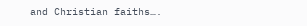and Christian faiths….